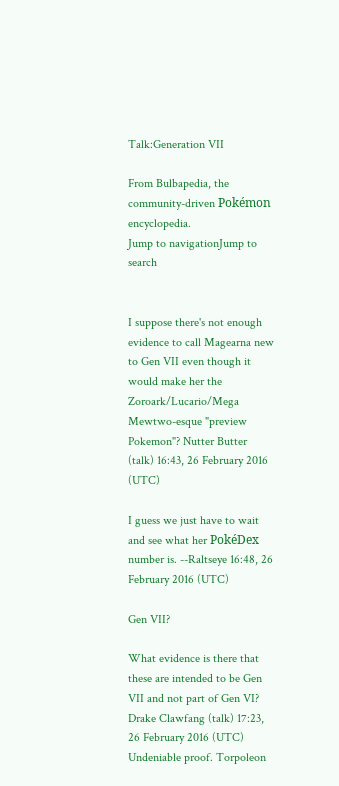Talk:Generation VII

From Bulbapedia, the community-driven Pokémon encyclopedia.
Jump to navigationJump to search


I suppose there's not enough evidence to call Magearna new to Gen VII even though it would make her the Zoroark/Lucario/Mega Mewtwo-esque "preview Pokemon"? Nutter Butter (talk) 16:43, 26 February 2016 (UTC)

I guess we just have to wait and see what her PokéDex number is. --Raltseye 16:48, 26 February 2016 (UTC)

Gen VII?

What evidence is there that these are intended to be Gen VII and not part of Gen VI? Drake Clawfang (talk) 17:23, 26 February 2016 (UTC) Undeniable proof. Torpoleon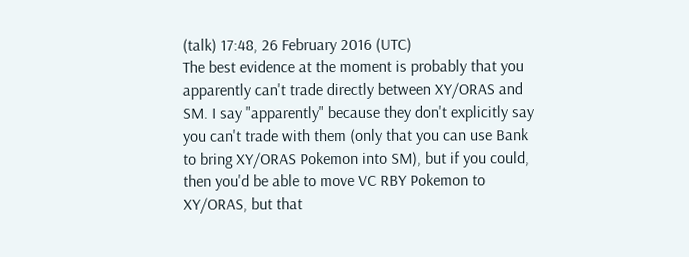(talk) 17:48, 26 February 2016 (UTC)
The best evidence at the moment is probably that you apparently can't trade directly between XY/ORAS and SM. I say "apparently" because they don't explicitly say you can't trade with them (only that you can use Bank to bring XY/ORAS Pokemon into SM), but if you could, then you'd be able to move VC RBY Pokemon to XY/ORAS, but that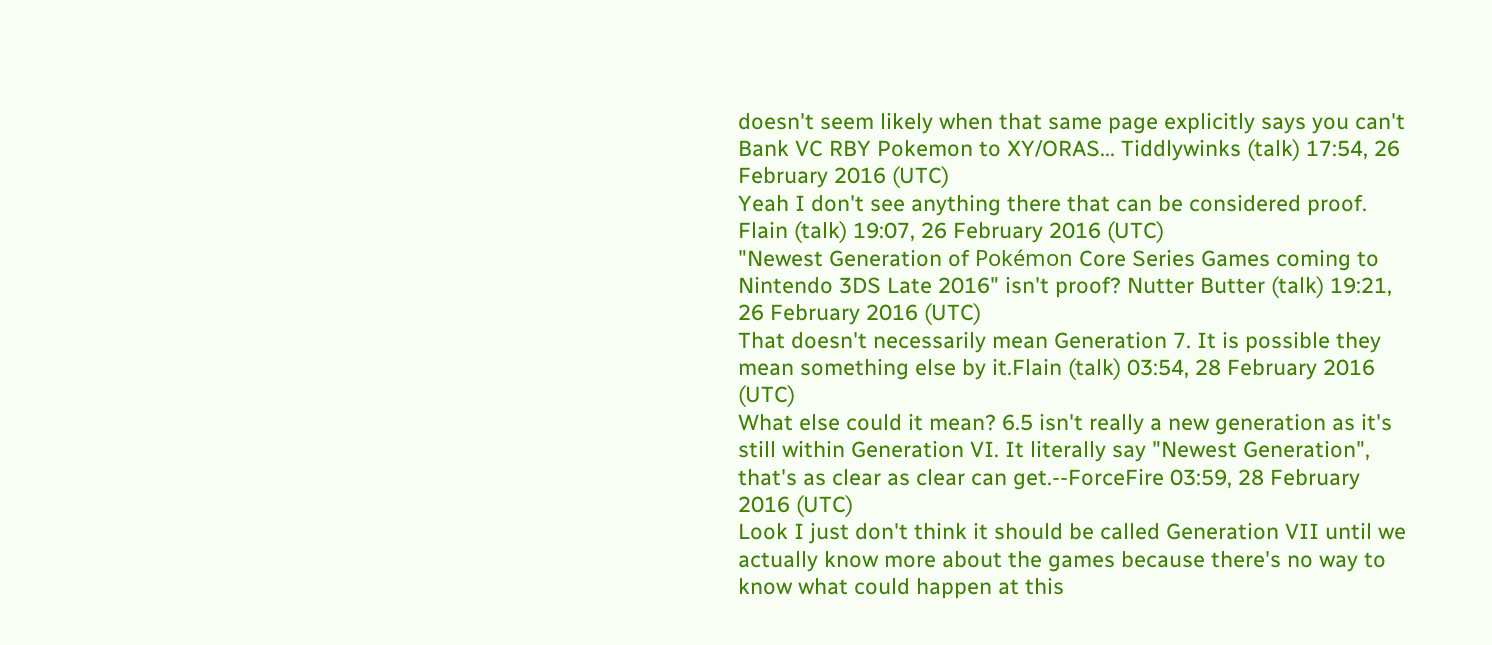doesn't seem likely when that same page explicitly says you can't Bank VC RBY Pokemon to XY/ORAS... Tiddlywinks (talk) 17:54, 26 February 2016 (UTC)
Yeah I don't see anything there that can be considered proof. Flain (talk) 19:07, 26 February 2016 (UTC)
"Newest Generation of Pokémon Core Series Games coming to Nintendo 3DS Late 2016" isn't proof? Nutter Butter (talk) 19:21, 26 February 2016 (UTC)
That doesn't necessarily mean Generation 7. It is possible they mean something else by it.Flain (talk) 03:54, 28 February 2016 (UTC)
What else could it mean? 6.5 isn't really a new generation as it's still within Generation VI. It literally say "Newest Generation", that's as clear as clear can get.--ForceFire 03:59, 28 February 2016 (UTC)
Look I just don't think it should be called Generation VII until we actually know more about the games because there's no way to know what could happen at this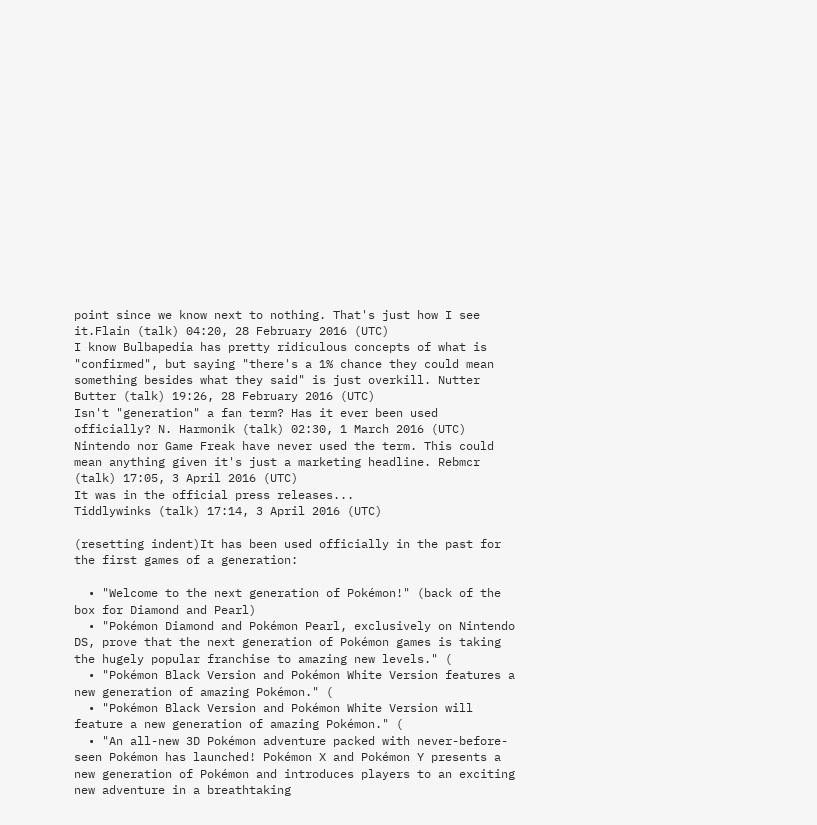point since we know next to nothing. That's just how I see it.Flain (talk) 04:20, 28 February 2016 (UTC)
I know Bulbapedia has pretty ridiculous concepts of what is "confirmed", but saying "there's a 1% chance they could mean something besides what they said" is just overkill. Nutter Butter (talk) 19:26, 28 February 2016 (UTC)
Isn't "generation" a fan term? Has it ever been used officially? N. Harmonik (talk) 02:30, 1 March 2016 (UTC)
Nintendo nor Game Freak have never used the term. This could mean anything given it's just a marketing headline. Rebmcr (talk) 17:05, 3 April 2016 (UTC)
It was in the official press releases...
Tiddlywinks (talk) 17:14, 3 April 2016 (UTC)

(resetting indent)It has been used officially in the past for the first games of a generation:

  • "Welcome to the next generation of Pokémon!" (back of the box for Diamond and Pearl)
  • "Pokémon Diamond and Pokémon Pearl, exclusively on Nintendo DS, prove that the next generation of Pokémon games is taking the hugely popular franchise to amazing new levels." (
  • "Pokémon Black Version and Pokémon White Version features a new generation of amazing Pokémon." (
  • "Pokémon Black Version and Pokémon White Version will feature a new generation of amazing Pokémon." (
  • "An all-new 3D Pokémon adventure packed with never-before-seen Pokémon has launched! Pokémon X and Pokémon Y presents a new generation of Pokémon and introduces players to an exciting new adventure in a breathtaking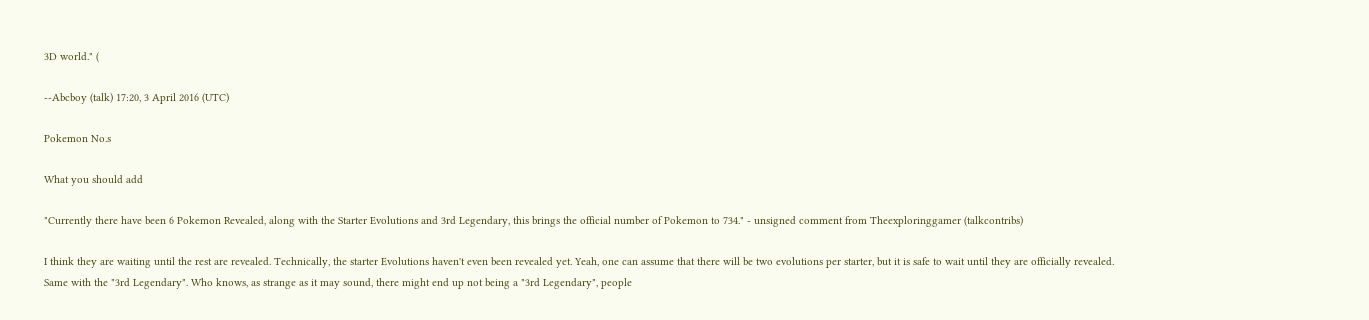3D world." (

--Abcboy (talk) 17:20, 3 April 2016 (UTC)

Pokemon No.s

What you should add

"Currently there have been 6 Pokemon Revealed, along with the Starter Evolutions and 3rd Legendary, this brings the official number of Pokemon to 734." - unsigned comment from Theexploringgamer (talkcontribs)

I think they are waiting until the rest are revealed. Technically, the starter Evolutions haven't even been revealed yet. Yeah, one can assume that there will be two evolutions per starter, but it is safe to wait until they are officially revealed. Same with the "3rd Legendary". Who knows, as strange as it may sound, there might end up not being a "3rd Legendary", people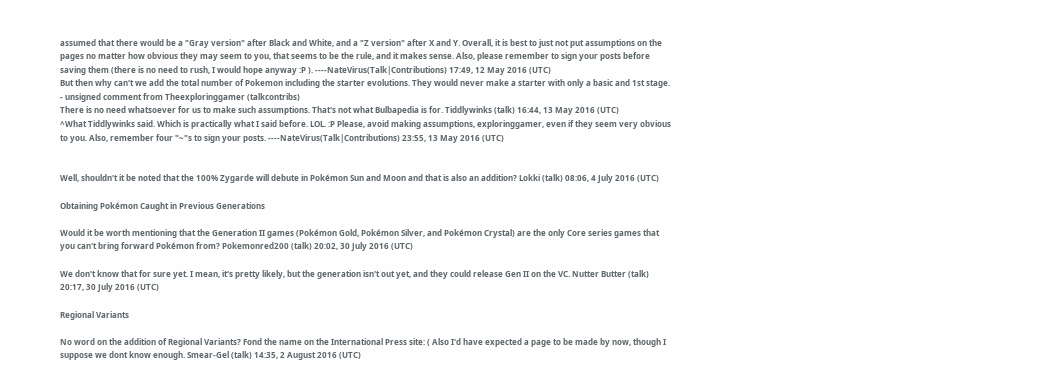assumed that there would be a "Gray version" after Black and White, and a "Z version" after X and Y. Overall, it is best to just not put assumptions on the pages no matter how obvious they may seem to you, that seems to be the rule, and it makes sense. Also, please remember to sign your posts before saving them (there is no need to rush, I would hope anyway :P ). ----NateVirus(Talk|Contributions) 17:49, 12 May 2016 (UTC)
But then why can't we add the total number of Pokemon including the starter evolutions. They would never make a starter with only a basic and 1st stage. - unsigned comment from Theexploringgamer (talkcontribs)
There is no need whatsoever for us to make such assumptions. That's not what Bulbapedia is for. Tiddlywinks (talk) 16:44, 13 May 2016 (UTC)
^What Tiddlywinks said. Which is practically what I said before. LOL. :P Please, avoid making assumptions, exploringgamer, even if they seem very obvious to you. Also, remember four "~"s to sign your posts. ----NateVirus(Talk|Contributions) 23:55, 13 May 2016 (UTC)


Well, shouldn't it be noted that the 100% Zygarde will debute in Pokémon Sun and Moon and that is also an addition? Lokki (talk) 08:06, 4 July 2016 (UTC)

Obtaining Pokémon Caught in Previous Generations

Would it be worth mentioning that the Generation II games (Pokémon Gold, Pokémon Silver, and Pokémon Crystal) are the only Core series games that you can't bring forward Pokémon from? Pokemonred200 (talk) 20:02, 30 July 2016 (UTC)

We don't know that for sure yet. I mean, it's pretty likely, but the generation isn't out yet, and they could release Gen II on the VC. Nutter Butter (talk) 20:17, 30 July 2016 (UTC)

Regional Variants

No word on the addition of Regional Variants? Fond the name on the International Press site: ( Also I'd have expected a page to be made by now, though I suppose we dont know enough. Smear-Gel (talk) 14:35, 2 August 2016 (UTC)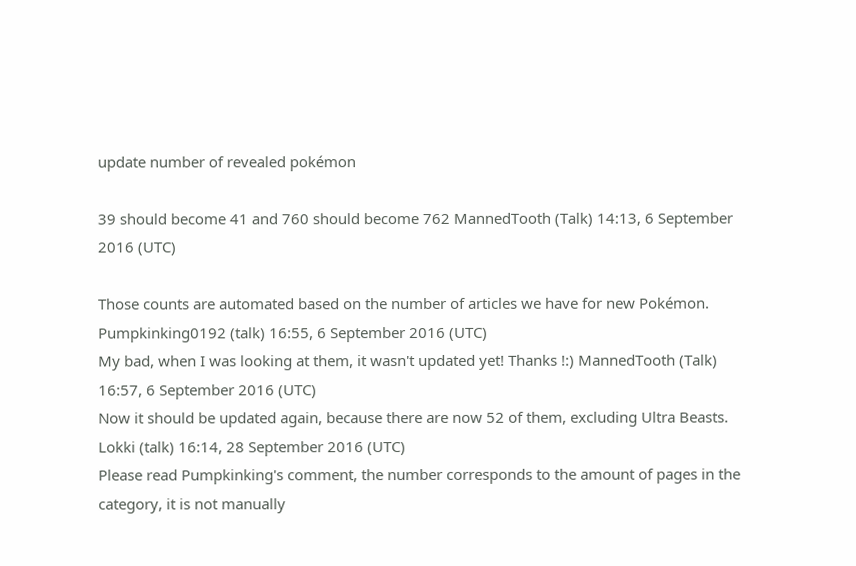update number of revealed pokémon

39 should become 41 and 760 should become 762 MannedTooth (Talk) 14:13, 6 September 2016 (UTC)

Those counts are automated based on the number of articles we have for new Pokémon. Pumpkinking0192 (talk) 16:55, 6 September 2016 (UTC)
My bad, when I was looking at them, it wasn't updated yet! Thanks !:) MannedTooth (Talk) 16:57, 6 September 2016 (UTC)
Now it should be updated again, because there are now 52 of them, excluding Ultra Beasts. Lokki (talk) 16:14, 28 September 2016 (UTC)
Please read Pumpkinking's comment, the number corresponds to the amount of pages in the category, it is not manually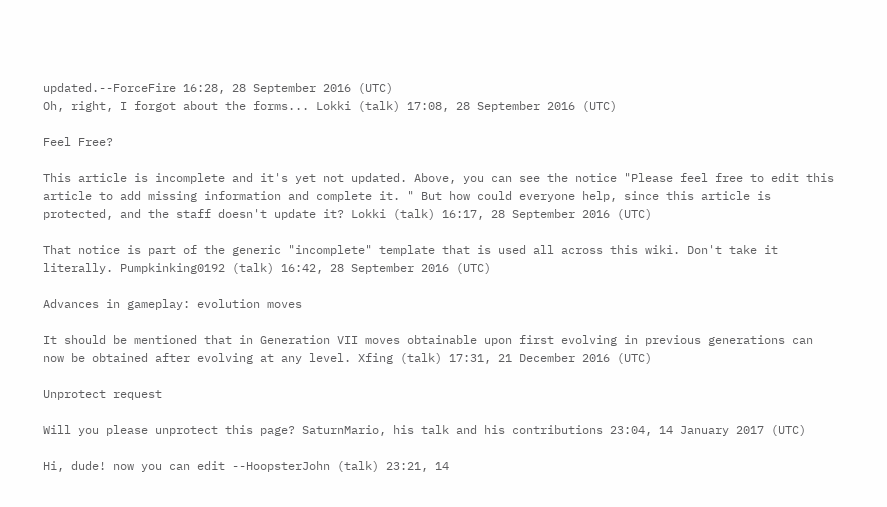updated.--ForceFire 16:28, 28 September 2016 (UTC)
Oh, right, I forgot about the forms... Lokki (talk) 17:08, 28 September 2016 (UTC)

Feel Free?

This article is incomplete and it's yet not updated. Above, you can see the notice "Please feel free to edit this article to add missing information and complete it. " But how could everyone help, since this article is protected, and the staff doesn't update it? Lokki (talk) 16:17, 28 September 2016 (UTC)

That notice is part of the generic "incomplete" template that is used all across this wiki. Don't take it literally. Pumpkinking0192 (talk) 16:42, 28 September 2016 (UTC)

Advances in gameplay: evolution moves

It should be mentioned that in Generation VII moves obtainable upon first evolving in previous generations can now be obtained after evolving at any level. Xfing (talk) 17:31, 21 December 2016 (UTC)

Unprotect request

Will you please unprotect this page? SaturnMario, his talk and his contributions 23:04, 14 January 2017 (UTC)

Hi, dude! now you can edit --HoopsterJohn (talk) 23:21, 14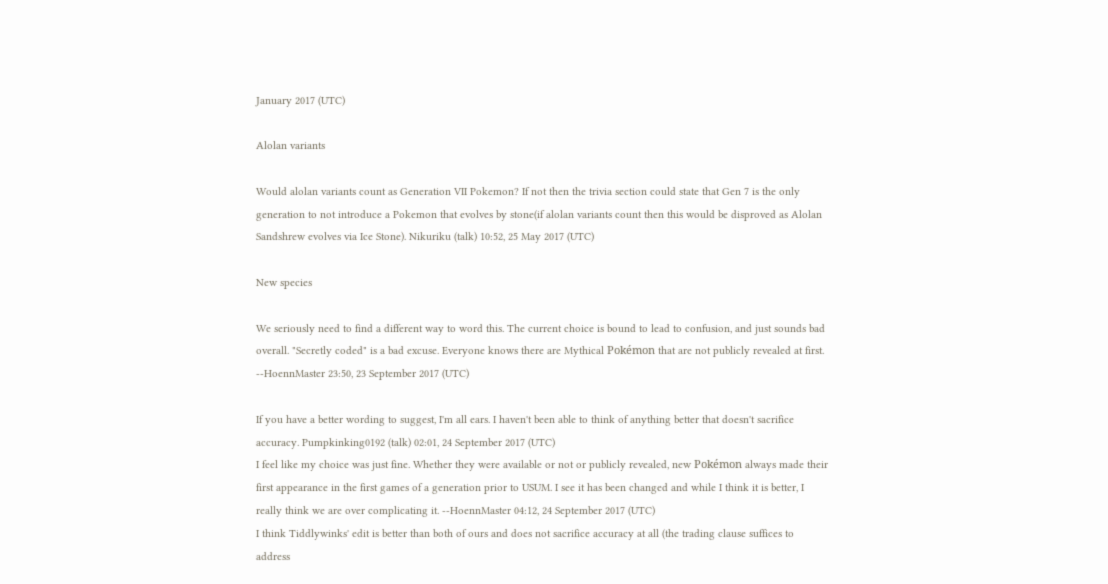January 2017 (UTC)

Alolan variants

Would alolan variants count as Generation VII Pokemon? If not then the trivia section could state that Gen 7 is the only generation to not introduce a Pokemon that evolves by stone(if alolan variants count then this would be disproved as Alolan Sandshrew evolves via Ice Stone). Nikuriku (talk) 10:52, 25 May 2017 (UTC)

New species

We seriously need to find a different way to word this. The current choice is bound to lead to confusion, and just sounds bad overall. "Secretly coded" is a bad excuse. Everyone knows there are Mythical Pokémon that are not publicly revealed at first. --HoennMaster 23:50, 23 September 2017 (UTC)

If you have a better wording to suggest, I'm all ears. I haven't been able to think of anything better that doesn't sacrifice accuracy. Pumpkinking0192 (talk) 02:01, 24 September 2017 (UTC)
I feel like my choice was just fine. Whether they were available or not or publicly revealed, new Pokémon always made their first appearance in the first games of a generation prior to USUM. I see it has been changed and while I think it is better, I really think we are over complicating it. --HoennMaster 04:12, 24 September 2017 (UTC)
I think Tiddlywinks' edit is better than both of ours and does not sacrifice accuracy at all (the trading clause suffices to address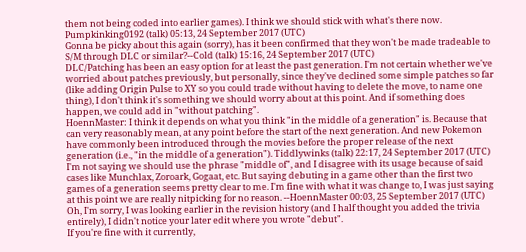them not being coded into earlier games). I think we should stick with what's there now. Pumpkinking0192 (talk) 05:13, 24 September 2017 (UTC)
Gonna be picky about this again (sorry), has it been confirmed that they won't be made tradeable to S/M through DLC or similar?--Cold (talk) 15:16, 24 September 2017 (UTC)
DLC/Patching has been an easy option for at least the past generation. I'm not certain whether we've worried about patches previously, but personally, since they've declined some simple patches so far (like adding Origin Pulse to XY so you could trade without having to delete the move, to name one thing), I don't think it's something we should worry about at this point. And if something does happen, we could add in "without patching".
HoennMaster: I think it depends on what you think "in the middle of a generation" is. Because that can very reasonably mean, at any point before the start of the next generation. And new Pokemon have commonly been introduced through the movies before the proper release of the next generation (i.e., "in the middle of a generation"). Tiddlywinks (talk) 22:17, 24 September 2017 (UTC)
I'm not saying we should use the phrase "middle of", and I disagree with its usage because of said cases like Munchlax, Zoroark, Gogaat, etc. But saying debuting in a game other than the first two games of a generation seems pretty clear to me. I'm fine with what it was change to, I was just saying at this point we are really nitpicking for no reason. --HoennMaster 00:03, 25 September 2017 (UTC)
Oh, I'm sorry, I was looking earlier in the revision history (and I half thought you added the trivia entirely), I didn't notice your later edit where you wrote "debut".
If you're fine with it currently,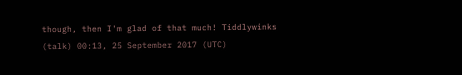though, then I'm glad of that much! Tiddlywinks (talk) 00:13, 25 September 2017 (UTC)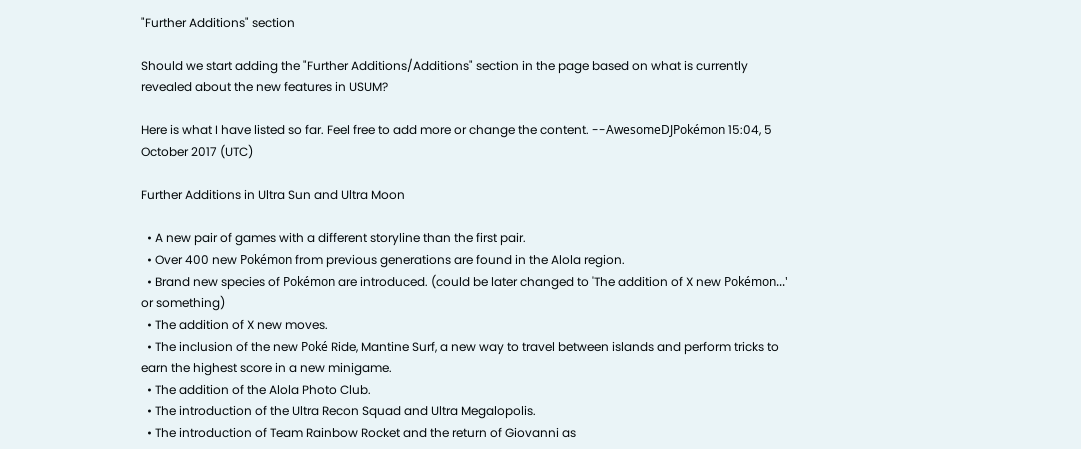"Further Additions" section

Should we start adding the "Further Additions/Additions" section in the page based on what is currently revealed about the new features in USUM?

Here is what I have listed so far. Feel free to add more or change the content. --AwesomeDJPokémon 15:04, 5 October 2017 (UTC)

Further Additions in Ultra Sun and Ultra Moon

  • A new pair of games with a different storyline than the first pair.
  • Over 400 new Pokémon from previous generations are found in the Alola region.
  • Brand new species of Pokémon are introduced. (could be later changed to 'The addition of X new Pokémon...' or something)
  • The addition of X new moves.
  • The inclusion of the new Poké Ride, Mantine Surf, a new way to travel between islands and perform tricks to earn the highest score in a new minigame.
  • The addition of the Alola Photo Club.
  • The introduction of the Ultra Recon Squad and Ultra Megalopolis.
  • The introduction of Team Rainbow Rocket and the return of Giovanni as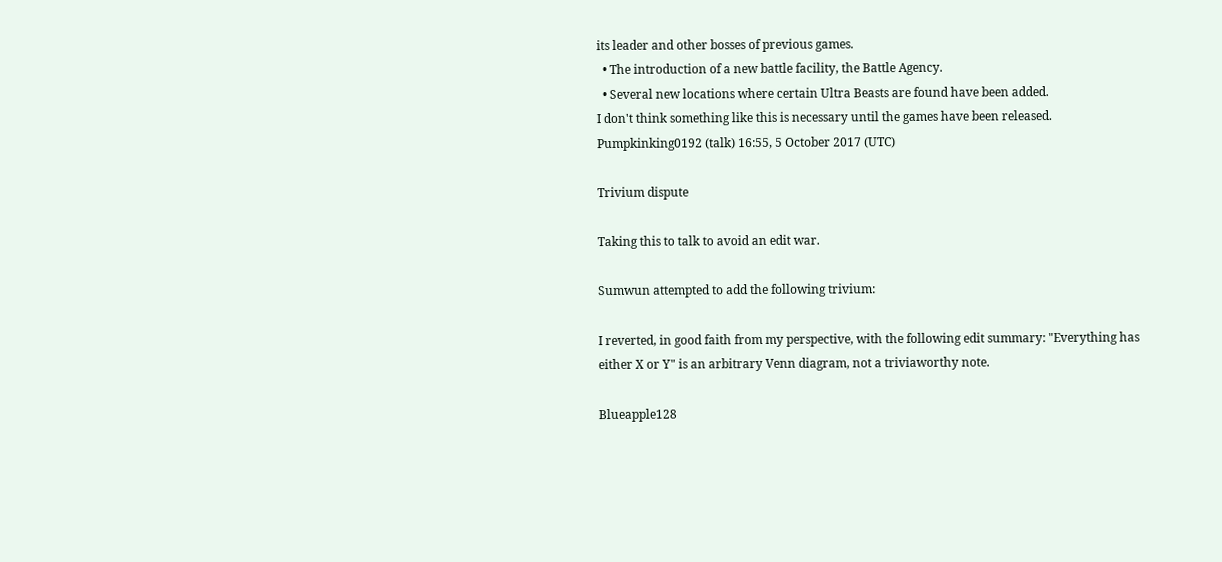its leader and other bosses of previous games.
  • The introduction of a new battle facility, the Battle Agency.
  • Several new locations where certain Ultra Beasts are found have been added.
I don't think something like this is necessary until the games have been released. Pumpkinking0192 (talk) 16:55, 5 October 2017 (UTC)

Trivium dispute

Taking this to talk to avoid an edit war.

Sumwun attempted to add the following trivium:

I reverted, in good faith from my perspective, with the following edit summary: "Everything has either X or Y" is an arbitrary Venn diagram, not a triviaworthy note.

Blueapple128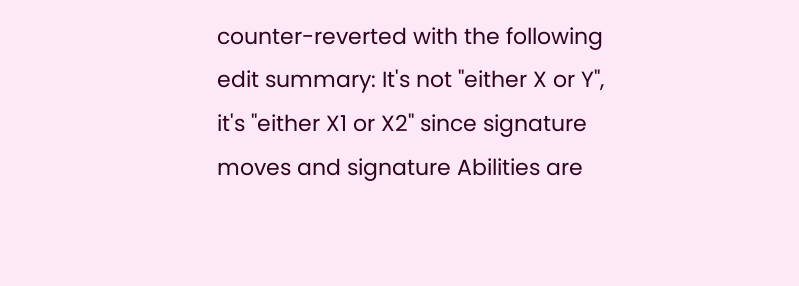counter-reverted with the following edit summary: It's not "either X or Y", it's "either X1 or X2" since signature moves and signature Abilities are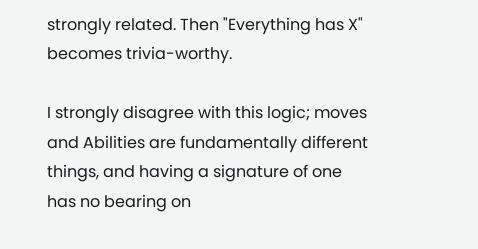strongly related. Then "Everything has X" becomes trivia-worthy.

I strongly disagree with this logic; moves and Abilities are fundamentally different things, and having a signature of one has no bearing on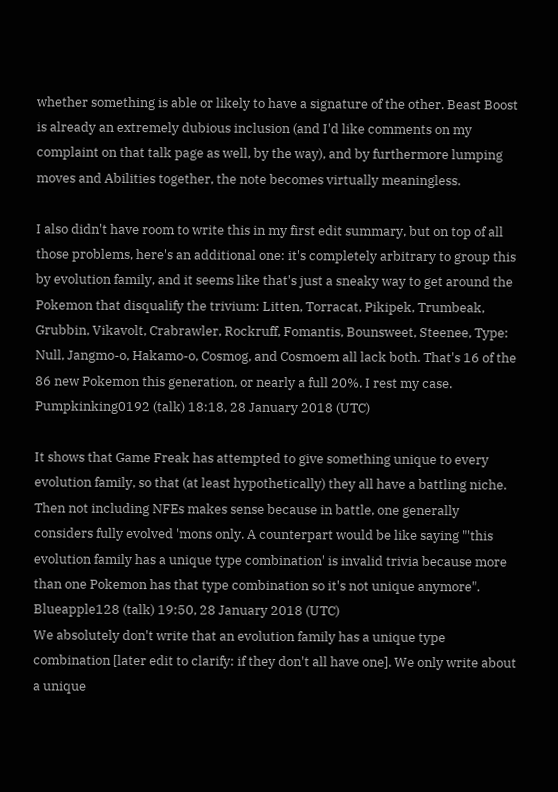whether something is able or likely to have a signature of the other. Beast Boost is already an extremely dubious inclusion (and I'd like comments on my complaint on that talk page as well, by the way), and by furthermore lumping moves and Abilities together, the note becomes virtually meaningless.

I also didn't have room to write this in my first edit summary, but on top of all those problems, here's an additional one: it's completely arbitrary to group this by evolution family, and it seems like that's just a sneaky way to get around the Pokemon that disqualify the trivium: Litten, Torracat, Pikipek, Trumbeak, Grubbin, Vikavolt, Crabrawler, Rockruff, Fomantis, Bounsweet, Steenee, Type: Null, Jangmo-o, Hakamo-o, Cosmog, and Cosmoem all lack both. That's 16 of the 86 new Pokemon this generation, or nearly a full 20%. I rest my case. Pumpkinking0192 (talk) 18:18, 28 January 2018 (UTC)

It shows that Game Freak has attempted to give something unique to every evolution family, so that (at least hypothetically) they all have a battling niche. Then not including NFEs makes sense because in battle, one generally considers fully evolved 'mons only. A counterpart would be like saying "'this evolution family has a unique type combination' is invalid trivia because more than one Pokemon has that type combination so it's not unique anymore". Blueapple128 (talk) 19:50, 28 January 2018 (UTC)
We absolutely don't write that an evolution family has a unique type combination [later edit to clarify: if they don't all have one]. We only write about a unique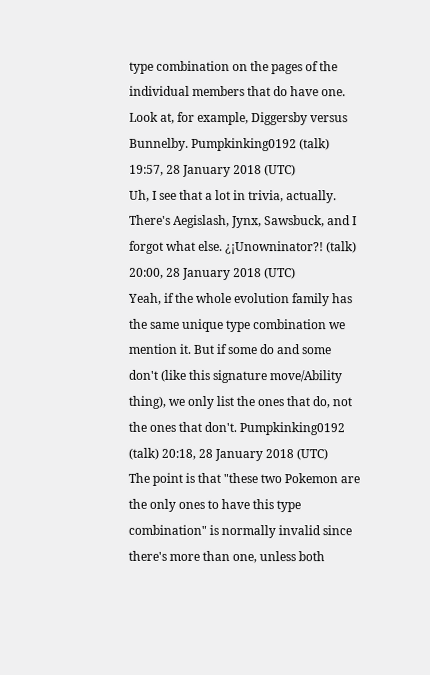type combination on the pages of the individual members that do have one. Look at, for example, Diggersby versus Bunnelby. Pumpkinking0192 (talk) 19:57, 28 January 2018 (UTC)
Uh, I see that a lot in trivia, actually. There's Aegislash, Jynx, Sawsbuck, and I forgot what else. ¿¡Unowninator?! (talk) 20:00, 28 January 2018 (UTC)
Yeah, if the whole evolution family has the same unique type combination we mention it. But if some do and some don't (like this signature move/Ability thing), we only list the ones that do, not the ones that don't. Pumpkinking0192 (talk) 20:18, 28 January 2018 (UTC)
The point is that "these two Pokemon are the only ones to have this type combination" is normally invalid since there's more than one, unless both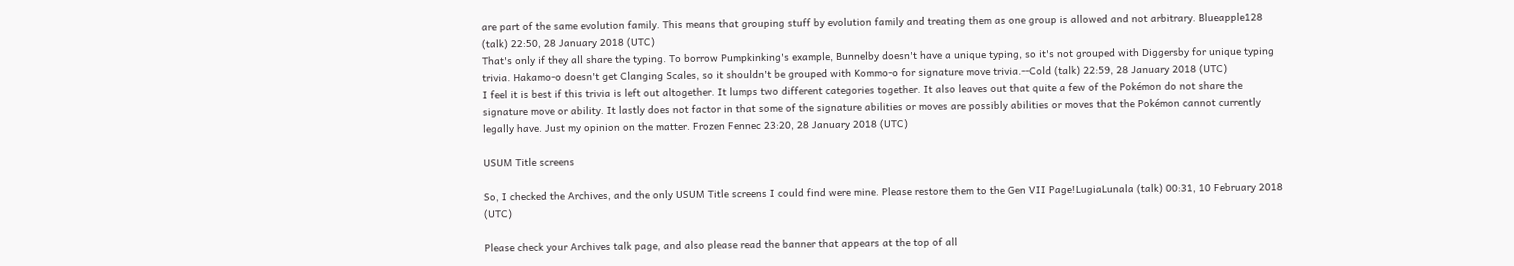are part of the same evolution family. This means that grouping stuff by evolution family and treating them as one group is allowed and not arbitrary. Blueapple128 (talk) 22:50, 28 January 2018 (UTC)
That's only if they all share the typing. To borrow Pumpkinking's example, Bunnelby doesn't have a unique typing, so it's not grouped with Diggersby for unique typing trivia. Hakamo-o doesn't get Clanging Scales, so it shouldn't be grouped with Kommo-o for signature move trivia.--Cold (talk) 22:59, 28 January 2018 (UTC)
I feel it is best if this trivia is left out altogether. It lumps two different categories together. It also leaves out that quite a few of the Pokémon do not share the signature move or ability. It lastly does not factor in that some of the signature abilities or moves are possibly abilities or moves that the Pokémon cannot currently legally have. Just my opinion on the matter. Frozen Fennec 23:20, 28 January 2018 (UTC)

USUM Title screens

So, I checked the Archives, and the only USUM Title screens I could find were mine. Please restore them to the Gen VII Page!LugiaLunala (talk) 00:31, 10 February 2018 (UTC)

Please check your Archives talk page, and also please read the banner that appears at the top of all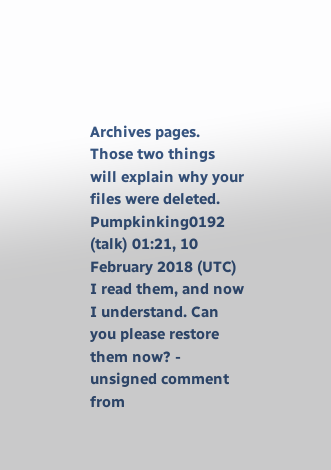Archives pages. Those two things will explain why your files were deleted. Pumpkinking0192 (talk) 01:21, 10 February 2018 (UTC)
I read them, and now I understand. Can you please restore them now? - unsigned comment from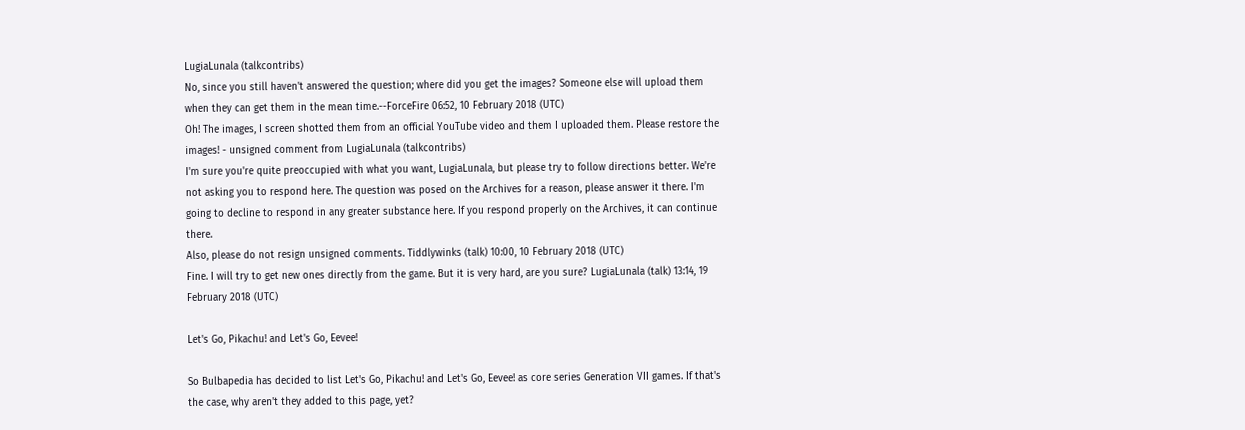LugiaLunala (talkcontribs)
No, since you still haven't answered the question; where did you get the images? Someone else will upload them when they can get them in the mean time.--ForceFire 06:52, 10 February 2018 (UTC)
Oh! The images, I screen shotted them from an official YouTube video and them I uploaded them. Please restore the images! - unsigned comment from LugiaLunala (talkcontribs)
I'm sure you're quite preoccupied with what you want, LugiaLunala, but please try to follow directions better. We're not asking you to respond here. The question was posed on the Archives for a reason, please answer it there. I'm going to decline to respond in any greater substance here. If you respond properly on the Archives, it can continue there.
Also, please do not resign unsigned comments. Tiddlywinks (talk) 10:00, 10 February 2018 (UTC)
Fine. I will try to get new ones directly from the game. But it is very hard, are you sure? LugiaLunala (talk) 13:14, 19 February 2018 (UTC)

Let's Go, Pikachu! and Let's Go, Eevee!

So Bulbapedia has decided to list Let's Go, Pikachu! and Let's Go, Eevee! as core series Generation VII games. If that's the case, why aren't they added to this page, yet?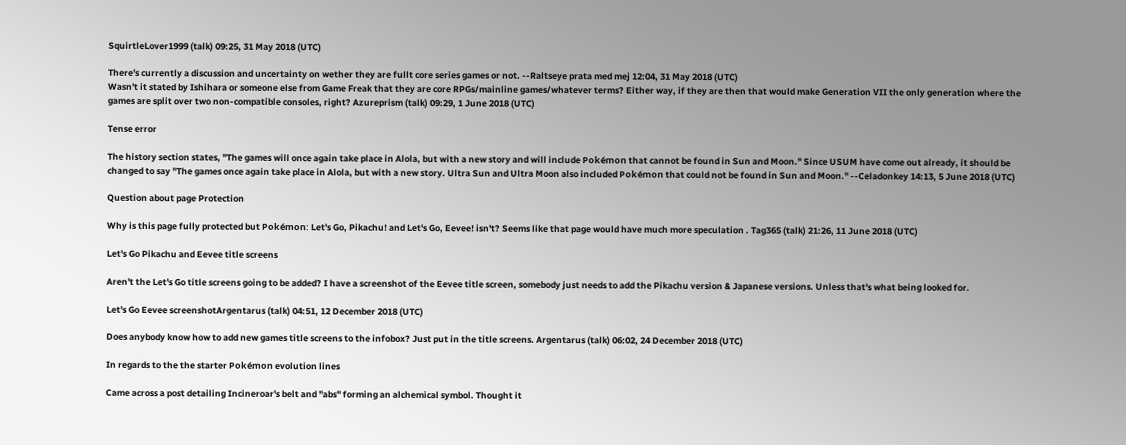SquirtleLover1999 (talk) 09:25, 31 May 2018 (UTC)

There's currently a discussion and uncertainty on wether they are fullt core series games or not. --Raltseye prata med mej 12:04, 31 May 2018 (UTC)
Wasn't it stated by Ishihara or someone else from Game Freak that they are core RPGs/mainline games/whatever terms? Either way, if they are then that would make Generation VII the only generation where the games are split over two non-compatible consoles, right? Azureprism (talk) 09:29, 1 June 2018 (UTC)

Tense error

The history section states, "The games will once again take place in Alola, but with a new story and will include Pokémon that cannot be found in Sun and Moon." Since USUM have come out already, it should be changed to say "The games once again take place in Alola, but with a new story. Ultra Sun and Ultra Moon also included Pokémon that could not be found in Sun and Moon." --Celadonkey 14:13, 5 June 2018 (UTC)

Question about page Protection

Why is this page fully protected but Pokémon: Let's Go, Pikachu! and Let's Go, Eevee! isn't? Seems like that page would have much more speculation . Tag365 (talk) 21:26, 11 June 2018 (UTC)

Let's Go Pikachu and Eevee title screens

Aren't the Let's Go title screens going to be added? I have a screenshot of the Eevee title screen, somebody just needs to add the Pikachu version & Japanese versions. Unless that's what being looked for.

Let's Go Eevee screenshotArgentarus (talk) 04:51, 12 December 2018 (UTC)

Does anybody know how to add new games title screens to the infobox? Just put in the title screens. Argentarus (talk) 06:02, 24 December 2018 (UTC)

In regards to the the starter Pokémon evolution lines

Came across a post detailing Incineroar's belt and "abs" forming an alchemical symbol. Thought it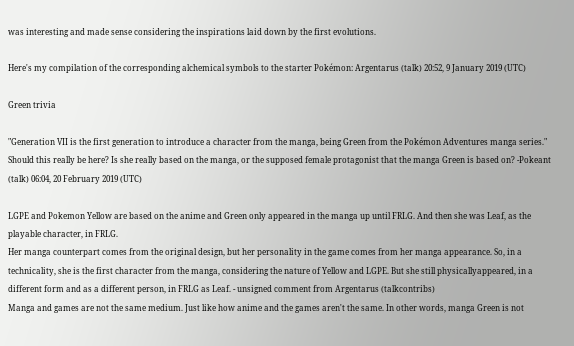was interesting and made sense considering the inspirations laid down by the first evolutions.

Here's my compilation of the corresponding alchemical symbols to the starter Pokémon: Argentarus (talk) 20:52, 9 January 2019 (UTC)

Green trivia

"Generation VII is the first generation to introduce a character from the manga, being Green from the Pokémon Adventures manga series." Should this really be here? Is she really based on the manga, or the supposed female protagonist that the manga Green is based on? -Pokeant (talk) 06:04, 20 February 2019 (UTC)

LGPE and Pokemon Yellow are based on the anime and Green only appeared in the manga up until FRLG. And then she was Leaf, as the playable character, in FRLG.
Her manga counterpart comes from the original design, but her personality in the game comes from her manga appearance. So, in a technicality, she is the first character from the manga, considering the nature of Yellow and LGPE. But she still physicallyappeared, in a different form and as a different person, in FRLG as Leaf. - unsigned comment from Argentarus (talkcontribs)
Manga and games are not the same medium. Just like how anime and the games aren't the same. In other words, manga Green is not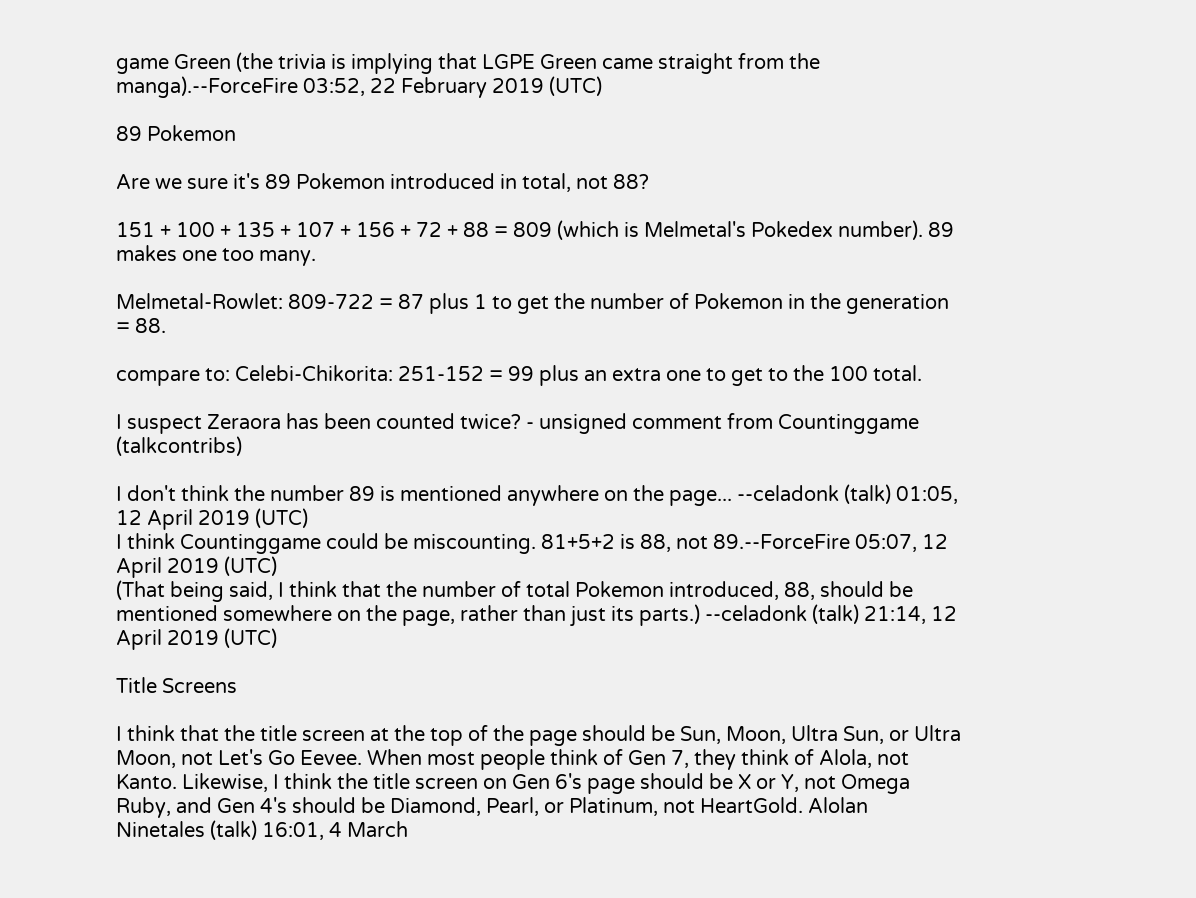game Green (the trivia is implying that LGPE Green came straight from the manga).--ForceFire 03:52, 22 February 2019 (UTC)

89 Pokemon

Are we sure it's 89 Pokemon introduced in total, not 88?

151 + 100 + 135 + 107 + 156 + 72 + 88 = 809 (which is Melmetal's Pokedex number). 89 makes one too many.

Melmetal-Rowlet: 809-722 = 87 plus 1 to get the number of Pokemon in the generation = 88.

compare to: Celebi-Chikorita: 251-152 = 99 plus an extra one to get to the 100 total.

I suspect Zeraora has been counted twice? - unsigned comment from Countinggame (talkcontribs)

I don't think the number 89 is mentioned anywhere on the page... --celadonk (talk) 01:05, 12 April 2019 (UTC)
I think Countinggame could be miscounting. 81+5+2 is 88, not 89.--ForceFire 05:07, 12 April 2019 (UTC)
(That being said, I think that the number of total Pokemon introduced, 88, should be mentioned somewhere on the page, rather than just its parts.) --celadonk (talk) 21:14, 12 April 2019 (UTC)

Title Screens

I think that the title screen at the top of the page should be Sun, Moon, Ultra Sun, or Ultra Moon, not Let's Go Eevee. When most people think of Gen 7, they think of Alola, not Kanto. Likewise, I think the title screen on Gen 6's page should be X or Y, not Omega Ruby, and Gen 4's should be Diamond, Pearl, or Platinum, not HeartGold. Alolan Ninetales (talk) 16:01, 4 March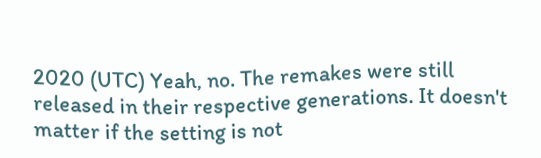2020 (UTC) Yeah, no. The remakes were still released in their respective generations. It doesn't matter if the setting is not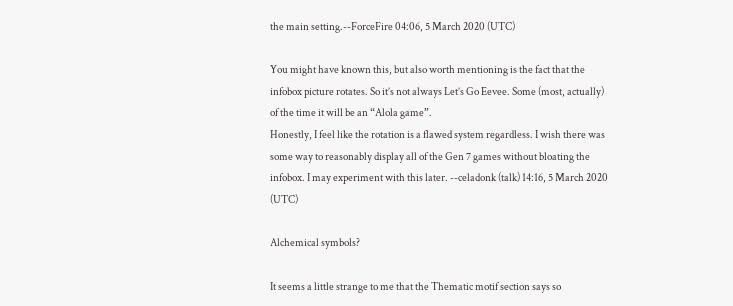the main setting.--ForceFire 04:06, 5 March 2020 (UTC)

You might have known this, but also worth mentioning is the fact that the infobox picture rotates. So it’s not always Let’s Go Eevee. Some (most, actually) of the time it will be an “Alola game”.
Honestly, I feel like the rotation is a flawed system regardless. I wish there was some way to reasonably display all of the Gen 7 games without bloating the infobox. I may experiment with this later. --celadonk (talk) 14:16, 5 March 2020 (UTC)

Alchemical symbols?

It seems a little strange to me that the Thematic motif section says so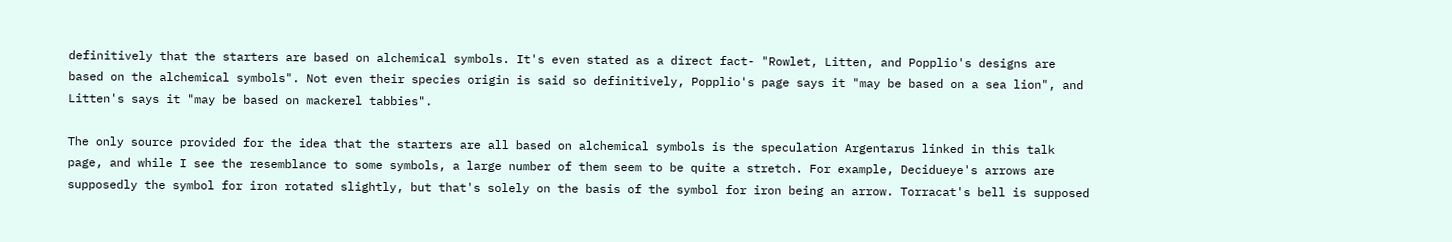definitively that the starters are based on alchemical symbols. It's even stated as a direct fact- "Rowlet, Litten, and Popplio's designs are based on the alchemical symbols". Not even their species origin is said so definitively, Popplio's page says it "may be based on a sea lion", and Litten's says it "may be based on mackerel tabbies".

The only source provided for the idea that the starters are all based on alchemical symbols is the speculation Argentarus linked in this talk page, and while I see the resemblance to some symbols, a large number of them seem to be quite a stretch. For example, Decidueye's arrows are supposedly the symbol for iron rotated slightly, but that's solely on the basis of the symbol for iron being an arrow. Torracat's bell is supposed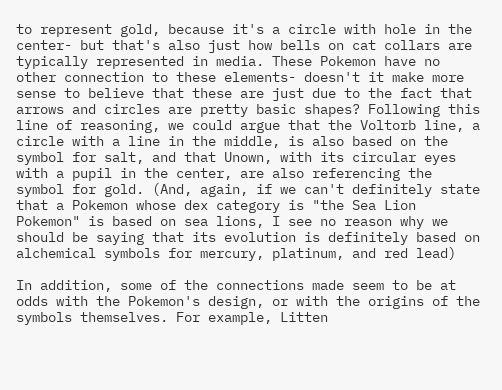to represent gold, because it's a circle with hole in the center- but that's also just how bells on cat collars are typically represented in media. These Pokemon have no other connection to these elements- doesn't it make more sense to believe that these are just due to the fact that arrows and circles are pretty basic shapes? Following this line of reasoning, we could argue that the Voltorb line, a circle with a line in the middle, is also based on the symbol for salt, and that Unown, with its circular eyes with a pupil in the center, are also referencing the symbol for gold. (And, again, if we can't definitely state that a Pokemon whose dex category is "the Sea Lion Pokemon" is based on sea lions, I see no reason why we should be saying that its evolution is definitely based on alchemical symbols for mercury, platinum, and red lead)

In addition, some of the connections made seem to be at odds with the Pokemon's design, or with the origins of the symbols themselves. For example, Litten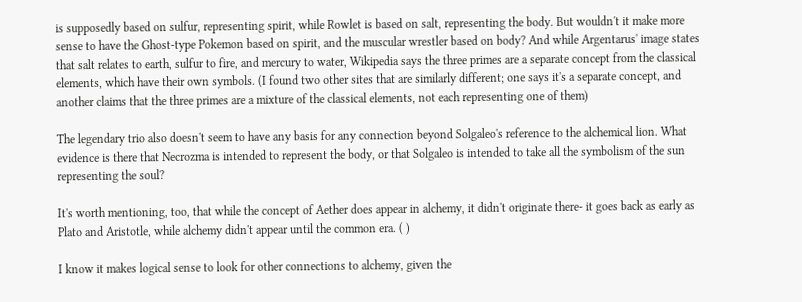is supposedly based on sulfur, representing spirit, while Rowlet is based on salt, representing the body. But wouldn't it make more sense to have the Ghost-type Pokemon based on spirit, and the muscular wrestler based on body? And while Argentarus' image states that salt relates to earth, sulfur to fire, and mercury to water, Wikipedia says the three primes are a separate concept from the classical elements, which have their own symbols. (I found two other sites that are similarly different; one says it's a separate concept, and another claims that the three primes are a mixture of the classical elements, not each representing one of them)

The legendary trio also doesn't seem to have any basis for any connection beyond Solgaleo's reference to the alchemical lion. What evidence is there that Necrozma is intended to represent the body, or that Solgaleo is intended to take all the symbolism of the sun representing the soul?

It's worth mentioning, too, that while the concept of Aether does appear in alchemy, it didn't originate there- it goes back as early as Plato and Aristotle, while alchemy didn't appear until the common era. ( )

I know it makes logical sense to look for other connections to alchemy, given the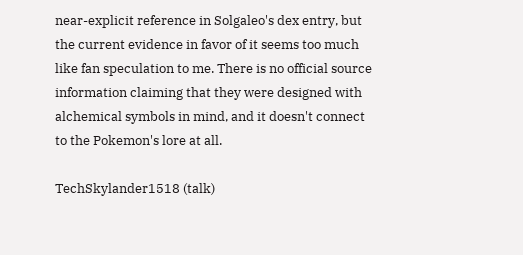near-explicit reference in Solgaleo's dex entry, but the current evidence in favor of it seems too much like fan speculation to me. There is no official source information claiming that they were designed with alchemical symbols in mind, and it doesn't connect to the Pokemon's lore at all.

TechSkylander1518 (talk)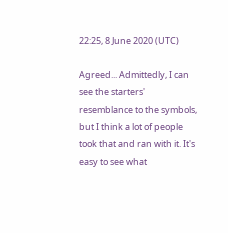22:25, 8 June 2020 (UTC)

Agreed... Admittedly, I can see the starters' resemblance to the symbols, but I think a lot of people took that and ran with it. It's easy to see what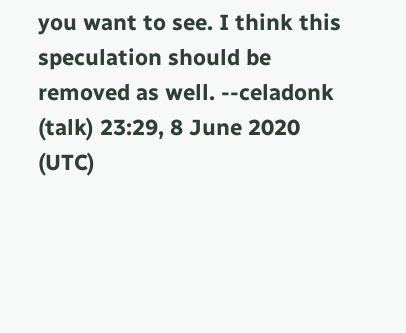you want to see. I think this speculation should be removed as well. --celadonk (talk) 23:29, 8 June 2020 (UTC)